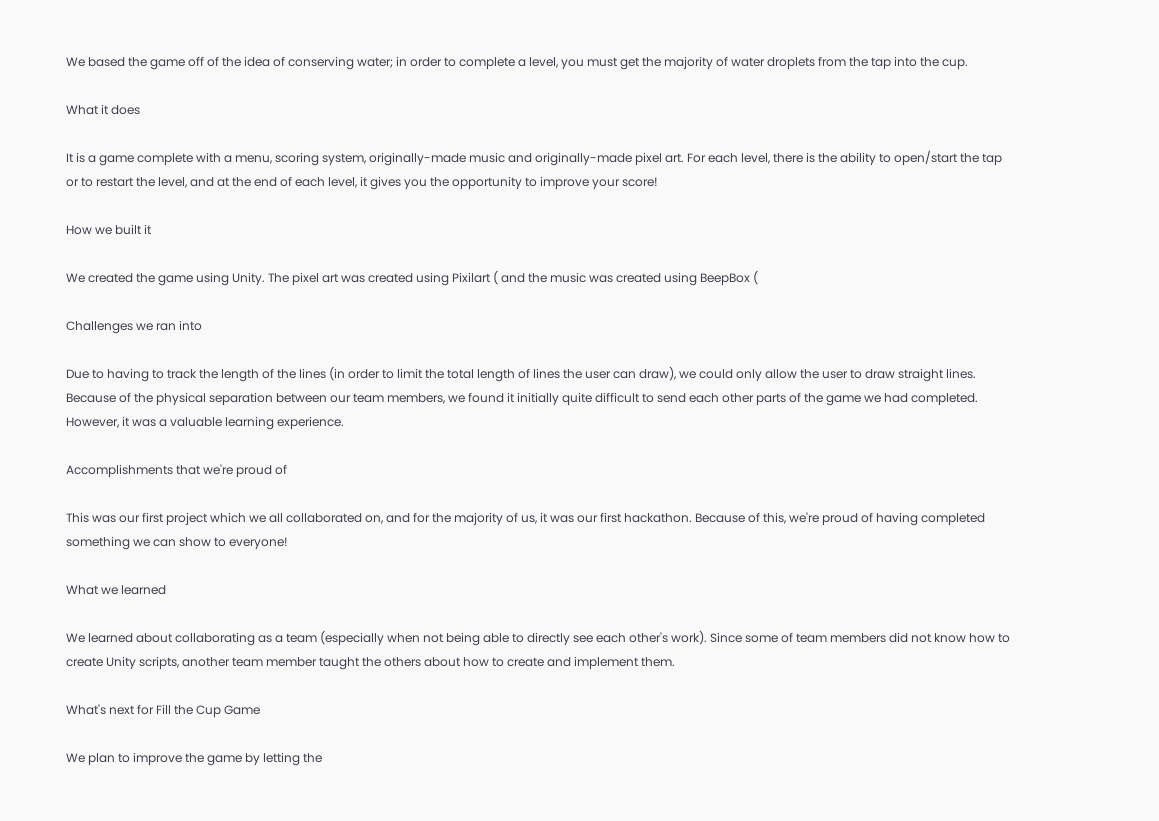We based the game off of the idea of conserving water; in order to complete a level, you must get the majority of water droplets from the tap into the cup.

What it does

It is a game complete with a menu, scoring system, originally-made music and originally-made pixel art. For each level, there is the ability to open/start the tap or to restart the level, and at the end of each level, it gives you the opportunity to improve your score!

How we built it

We created the game using Unity. The pixel art was created using Pixilart ( and the music was created using BeepBox (

Challenges we ran into

Due to having to track the length of the lines (in order to limit the total length of lines the user can draw), we could only allow the user to draw straight lines. Because of the physical separation between our team members, we found it initially quite difficult to send each other parts of the game we had completed. However, it was a valuable learning experience.

Accomplishments that we're proud of

This was our first project which we all collaborated on, and for the majority of us, it was our first hackathon. Because of this, we're proud of having completed something we can show to everyone!

What we learned

We learned about collaborating as a team (especially when not being able to directly see each other's work). Since some of team members did not know how to create Unity scripts, another team member taught the others about how to create and implement them.

What's next for Fill the Cup Game

We plan to improve the game by letting the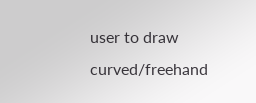user to draw curved/freehand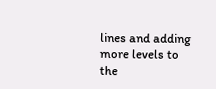lines and adding more levels to the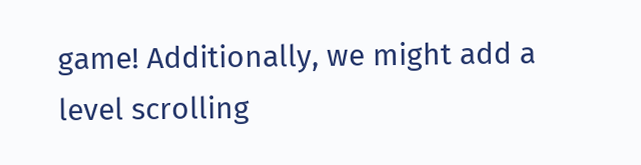game! Additionally, we might add a level scrolling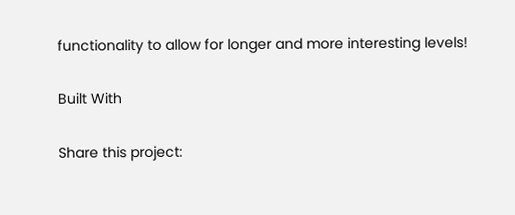functionality to allow for longer and more interesting levels!

Built With

Share this project: